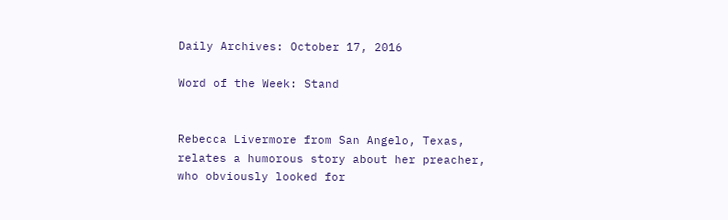Daily Archives: October 17, 2016

Word of the Week: Stand


Rebecca Livermore from San Angelo, Texas, relates a humorous story about her preacher, who obviously looked for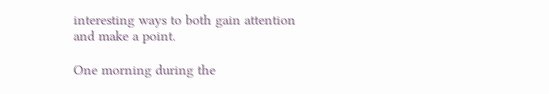interesting ways to both gain attention and make a point.

One morning during the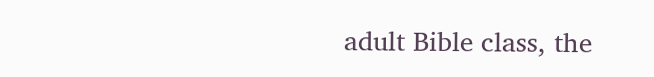adult Bible class, the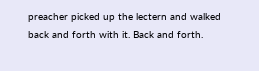preacher picked up the lectern and walked back and forth with it. Back and forth.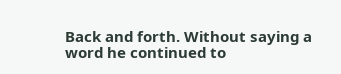Back and forth. Without saying a word he continued to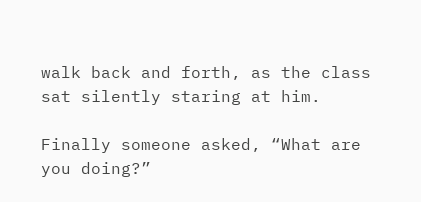walk back and forth, as the class sat silently staring at him.

Finally someone asked, “What are you doing?”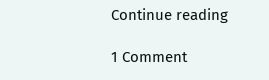Continue reading

1 Comment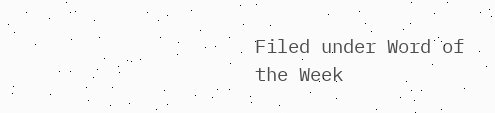Filed under Word of the Week